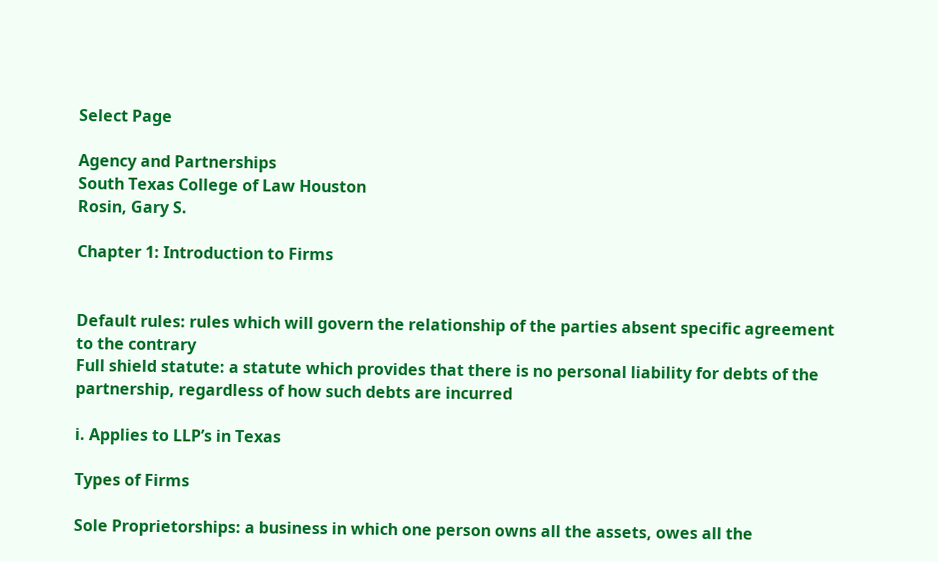Select Page

Agency and Partnerships
South Texas College of Law Houston
Rosin, Gary S.

Chapter 1: Introduction to Firms


Default rules: rules which will govern the relationship of the parties absent specific agreement to the contrary
Full shield statute: a statute which provides that there is no personal liability for debts of the partnership, regardless of how such debts are incurred

i. Applies to LLP’s in Texas

Types of Firms

Sole Proprietorships: a business in which one person owns all the assets, owes all the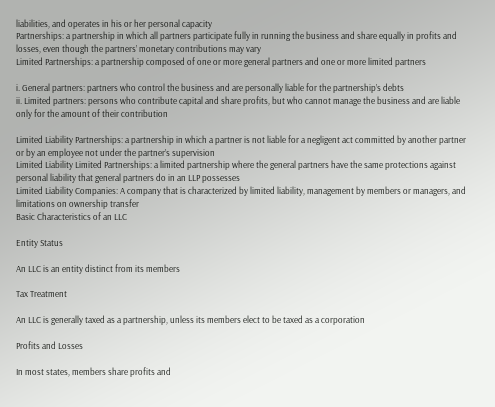liabilities, and operates in his or her personal capacity
Partnerships: a partnership in which all partners participate fully in running the business and share equally in profits and losses, even though the partners’ monetary contributions may vary
Limited Partnerships: a partnership composed of one or more general partners and one or more limited partners

i. General partners: partners who control the business and are personally liable for the partnership’s debts
ii. Limited partners: persons who contribute capital and share profits, but who cannot manage the business and are liable only for the amount of their contribution

Limited Liability Partnerships: a partnership in which a partner is not liable for a negligent act committed by another partner or by an employee not under the partner’s supervision
Limited Liability Limited Partnerships: a limited partnership where the general partners have the same protections against personal liability that general partners do in an LLP possesses
Limited Liability Companies: A company that is characterized by limited liability, management by members or managers, and limitations on ownership transfer
Basic Characteristics of an LLC

Entity Status

An LLC is an entity distinct from its members

Tax Treatment

An LLC is generally taxed as a partnership, unless its members elect to be taxed as a corporation

Profits and Losses

In most states, members share profits and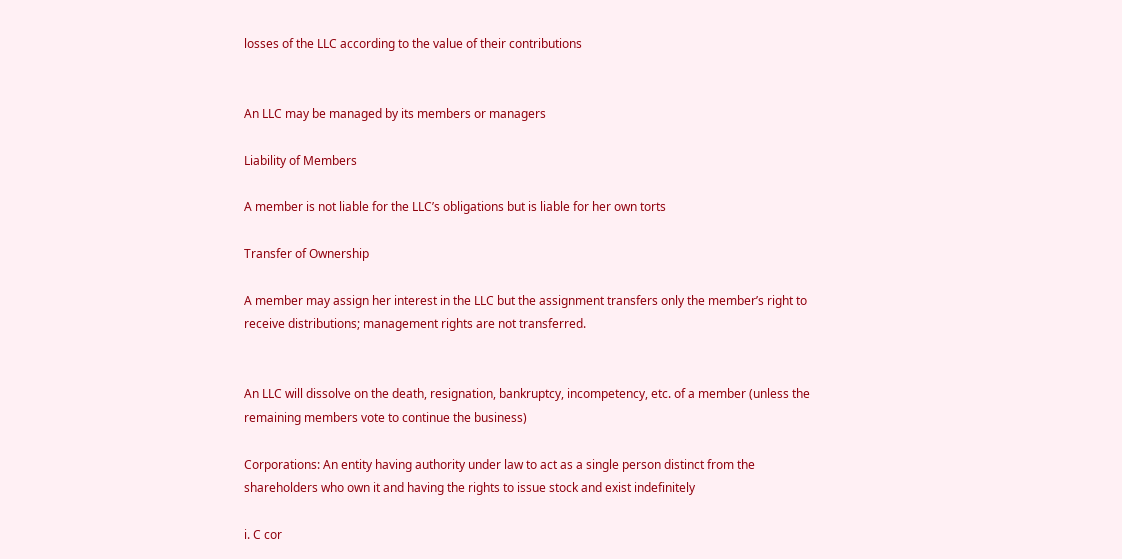losses of the LLC according to the value of their contributions


An LLC may be managed by its members or managers

Liability of Members

A member is not liable for the LLC’s obligations but is liable for her own torts

Transfer of Ownership

A member may assign her interest in the LLC but the assignment transfers only the member’s right to receive distributions; management rights are not transferred.


An LLC will dissolve on the death, resignation, bankruptcy, incompetency, etc. of a member (unless the remaining members vote to continue the business)

Corporations: An entity having authority under law to act as a single person distinct from the shareholders who own it and having the rights to issue stock and exist indefinitely

i. C cor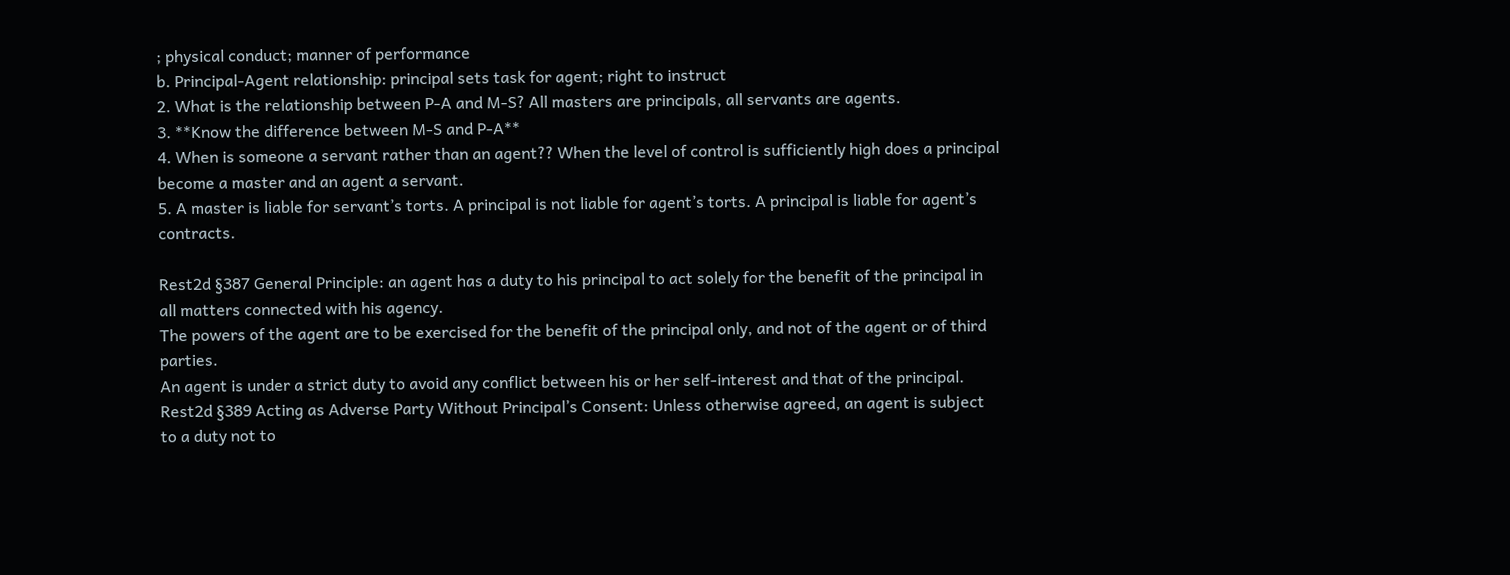; physical conduct; manner of performance
b. Principal-Agent relationship: principal sets task for agent; right to instruct
2. What is the relationship between P-A and M-S? All masters are principals, all servants are agents.
3. **Know the difference between M-S and P-A**
4. When is someone a servant rather than an agent?? When the level of control is sufficiently high does a principal become a master and an agent a servant.
5. A master is liable for servant’s torts. A principal is not liable for agent’s torts. A principal is liable for agent’s contracts.

Rest2d §387 General Principle: an agent has a duty to his principal to act solely for the benefit of the principal in all matters connected with his agency.
The powers of the agent are to be exercised for the benefit of the principal only, and not of the agent or of third parties.
An agent is under a strict duty to avoid any conflict between his or her self-interest and that of the principal.
Rest2d §389 Acting as Adverse Party Without Principal’s Consent: Unless otherwise agreed, an agent is subject to a duty not to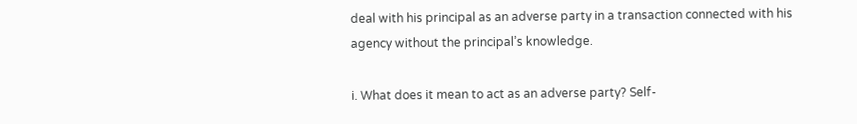deal with his principal as an adverse party in a transaction connected with his agency without the principal’s knowledge.

i. What does it mean to act as an adverse party? Self-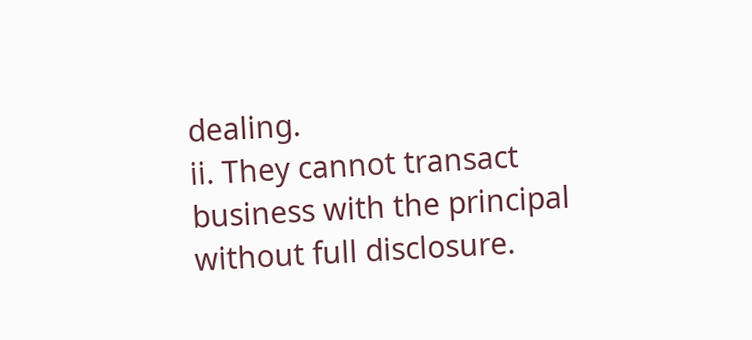dealing.
ii. They cannot transact business with the principal without full disclosure.